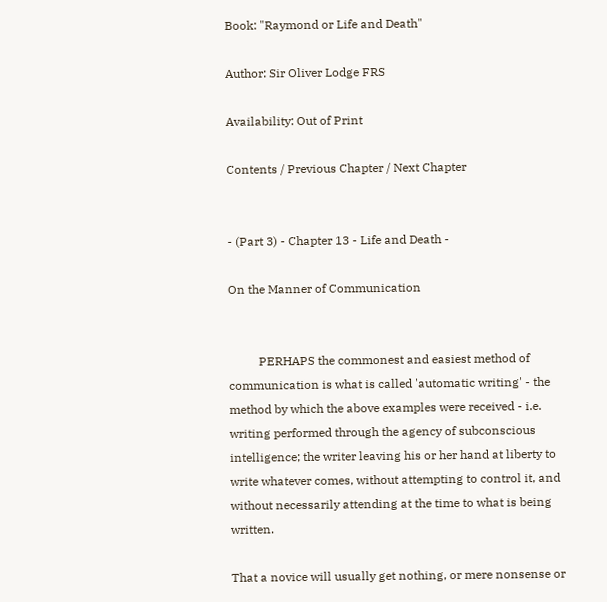Book: "Raymond or Life and Death"

Author: Sir Oliver Lodge FRS

Availability: Out of Print

Contents / Previous Chapter / Next Chapter


- (Part 3) - Chapter 13 - Life and Death -

On the Manner of Communication


          PERHAPS the commonest and easiest method of communication is what is called 'automatic writing' - the method by which the above examples were received - i.e. writing performed through the agency of subconscious intelligence; the writer leaving his or her hand at liberty to write whatever comes, without attempting to control it, and without necessarily attending at the time to what is being written.

That a novice will usually get nothing, or mere nonsense or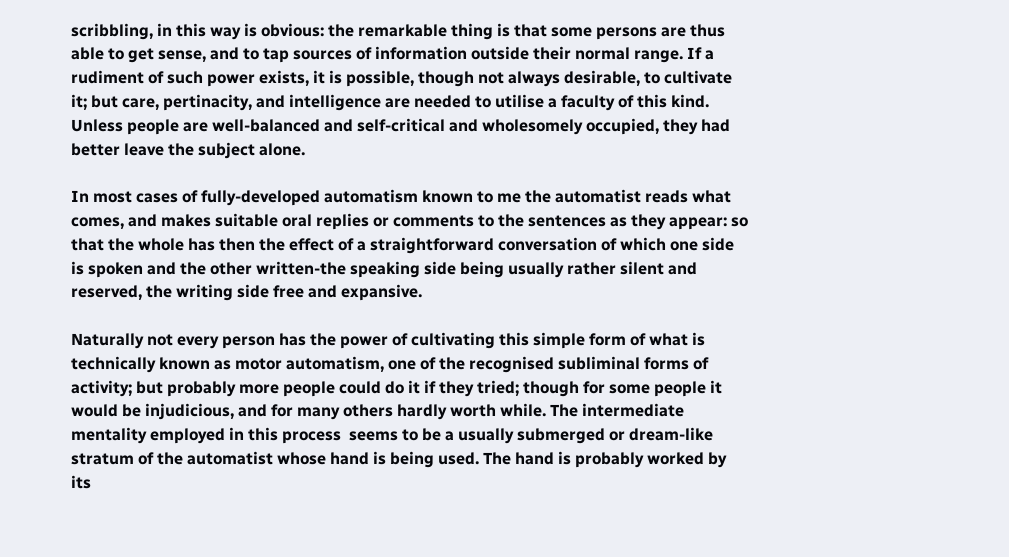scribbling, in this way is obvious: the remarkable thing is that some persons are thus able to get sense, and to tap sources of information outside their normal range. If a rudiment of such power exists, it is possible, though not always desirable, to cultivate it; but care, pertinacity, and intelligence are needed to utilise a faculty of this kind. Unless people are well-balanced and self-critical and wholesomely occupied, they had better leave the subject alone.

In most cases of fully-developed automatism known to me the automatist reads what comes, and makes suitable oral replies or comments to the sentences as they appear: so that the whole has then the effect of a straightforward conversation of which one side is spoken and the other written-the speaking side being usually rather silent and reserved, the writing side free and expansive.

Naturally not every person has the power of cultivating this simple form of what is technically known as motor automatism, one of the recognised subliminal forms of activity; but probably more people could do it if they tried; though for some people it would be injudicious, and for many others hardly worth while. The intermediate mentality employed in this process  seems to be a usually submerged or dream-like stratum of the automatist whose hand is being used. The hand is probably worked by its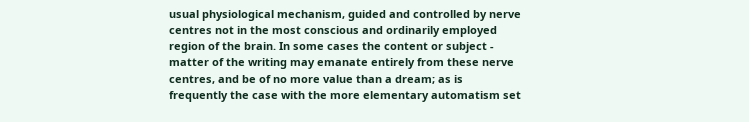usual physiological mechanism, guided and controlled by nerve centres not in the most conscious and ordinarily employed region of the brain. In some cases the content or subject - matter of the writing may emanate entirely from these nerve centres, and be of no more value than a dream; as is frequently the case with the more elementary automatism set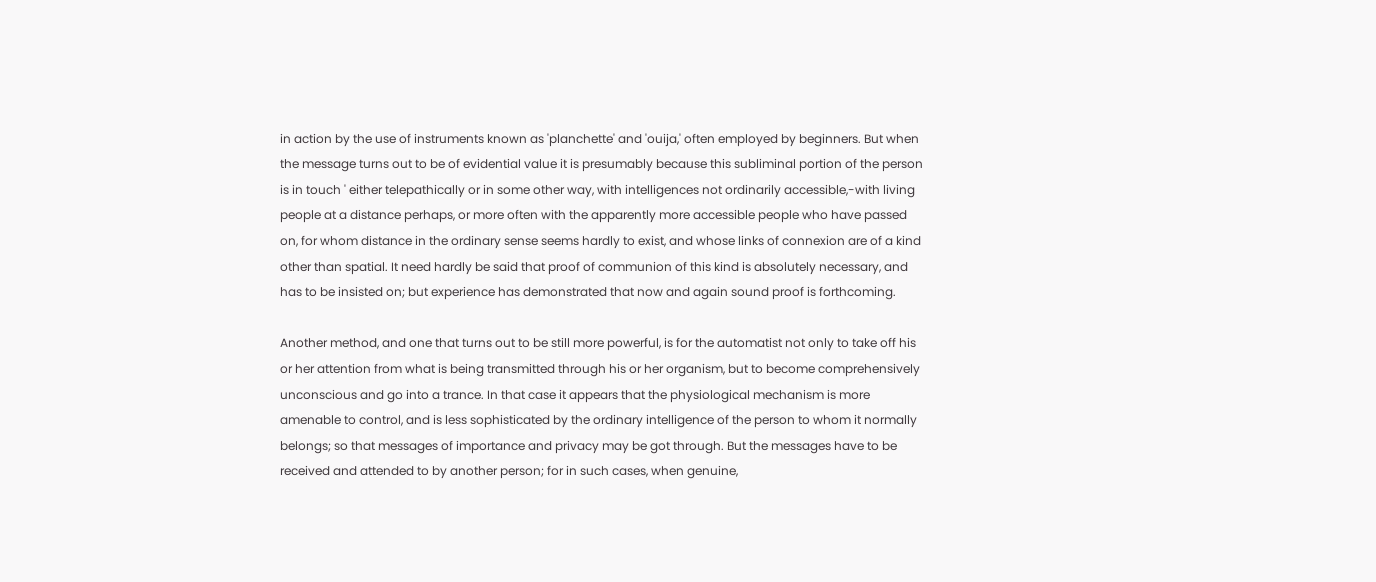in action by the use of instruments known as 'planchette' and 'ouija,' often employed by beginners. But when the message turns out to be of evidential value it is presumably because this subliminal portion of the person is in touch ' either telepathically or in some other way, with intelligences not ordinarily accessible,-with living people at a distance perhaps, or more often with the apparently more accessible people who have passed on, for whom distance in the ordinary sense seems hardly to exist, and whose links of connexion are of a kind other than spatial. It need hardly be said that proof of communion of this kind is absolutely necessary, and has to be insisted on; but experience has demonstrated that now and again sound proof is forthcoming.

Another method, and one that turns out to be still more powerful, is for the automatist not only to take off his or her attention from what is being transmitted through his or her organism, but to become comprehensively unconscious and go into a trance. In that case it appears that the physiological mechanism is more amenable to control, and is less sophisticated by the ordinary intelligence of the person to whom it normally belongs; so that messages of importance and privacy may be got through. But the messages have to be received and attended to by another person; for in such cases, when genuine,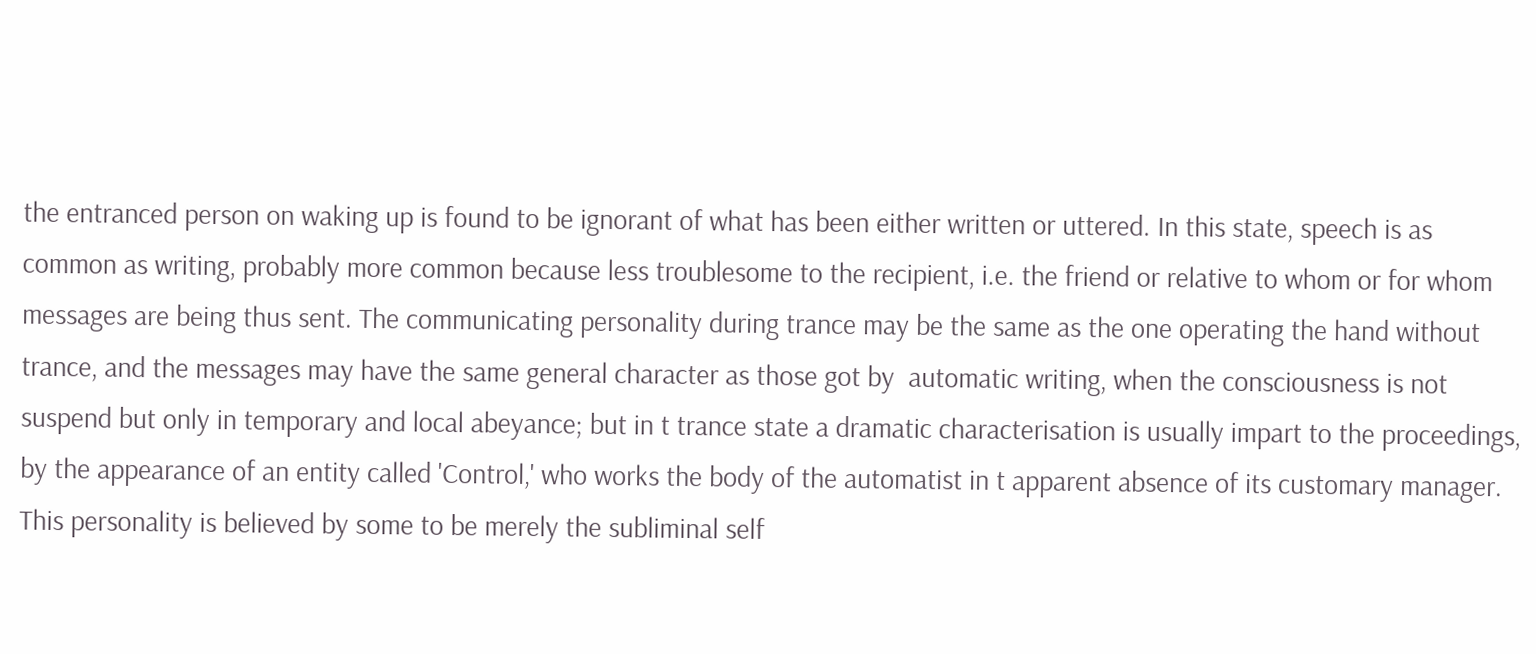the entranced person on waking up is found to be ignorant of what has been either written or uttered. In this state, speech is as common as writing, probably more common because less troublesome to the recipient, i.e. the friend or relative to whom or for whom messages are being thus sent. The communicating personality during trance may be the same as the one operating the hand without trance, and the messages may have the same general character as those got by  automatic writing, when the consciousness is not suspend but only in temporary and local abeyance; but in t trance state a dramatic characterisation is usually impart to the proceedings, by the appearance of an entity called 'Control,' who works the body of the automatist in t apparent absence of its customary manager. This personality is believed by some to be merely the subliminal self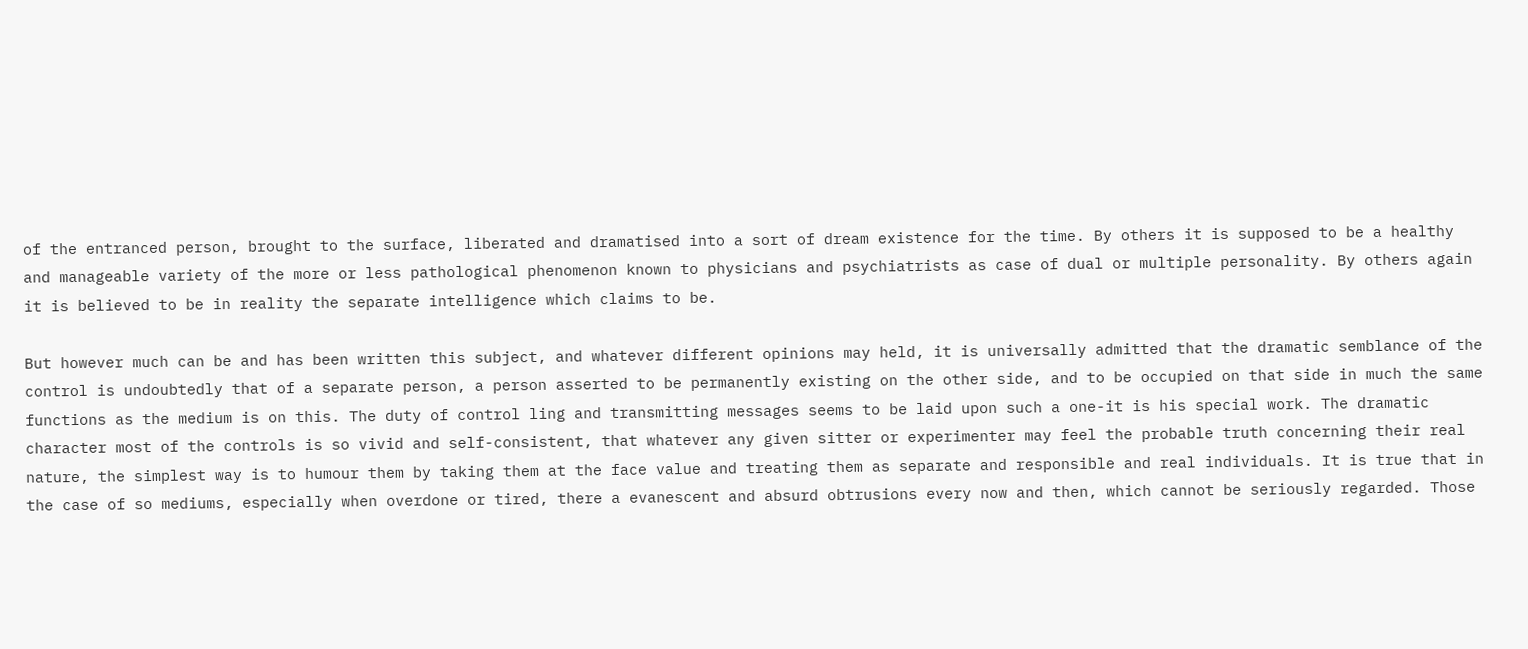of the entranced person, brought to the surface, liberated and dramatised into a sort of dream existence for the time. By others it is supposed to be a healthy and manageable variety of the more or less pathological phenomenon known to physicians and psychiatrists as case of dual or multiple personality. By others again it is believed to be in reality the separate intelligence which claims to be.

But however much can be and has been written this subject, and whatever different opinions may held, it is universally admitted that the dramatic semblance of the control is undoubtedly that of a separate person, a person asserted to be permanently existing on the other side, and to be occupied on that side in much the same functions as the medium is on this. The duty of control ling and transmitting messages seems to be laid upon such a one-it is his special work. The dramatic character most of the controls is so vivid and self-consistent, that whatever any given sitter or experimenter may feel the probable truth concerning their real nature, the simplest way is to humour them by taking them at the face value and treating them as separate and responsible and real individuals. It is true that in the case of so mediums, especially when overdone or tired, there a evanescent and absurd obtrusions every now and then, which cannot be seriously regarded. Those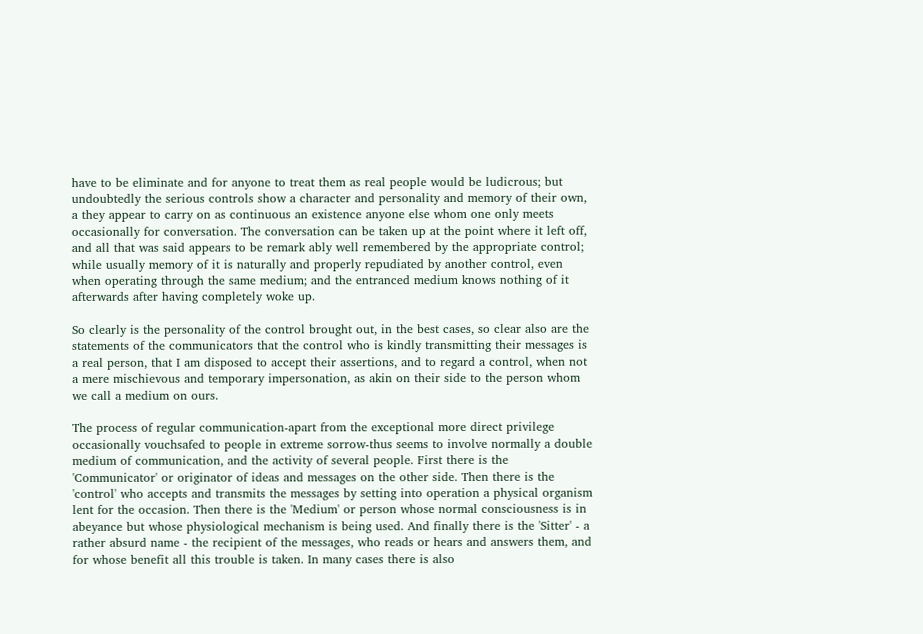have to be eliminate and for anyone to treat them as real people would be ludicrous; but undoubtedly the serious controls show a character and personality and memory of their own, a they appear to carry on as continuous an existence anyone else whom one only meets occasionally for conversation. The conversation can be taken up at the point where it left off, and all that was said appears to be remark ably well remembered by the appropriate control; while usually memory of it is naturally and properly repudiated by another control, even when operating through the same medium; and the entranced medium knows nothing of it afterwards after having completely woke up.

So clearly is the personality of the control brought out, in the best cases, so clear also are the statements of the communicators that the control who is kindly transmitting their messages is a real person, that I am disposed to accept their assertions, and to regard a control, when not a mere mischievous and temporary impersonation, as akin on their side to the person whom we call a medium on ours.

The process of regular communication-apart from the exceptional more direct privilege occasionally vouchsafed to people in extreme sorrow-thus seems to involve normally a double medium of communication, and the activity of several people. First there is the 'Communicator' or originator of ideas and messages on the other side. Then there is the 'control' who accepts and transmits the messages by setting into operation a physical organism lent for the occasion. Then there is the 'Medium' or person whose normal consciousness is in abeyance but whose physiological mechanism is being used. And finally there is the 'Sitter' - a rather absurd name - the recipient of the messages, who reads or hears and answers them, and for whose benefit all this trouble is taken. In many cases there is also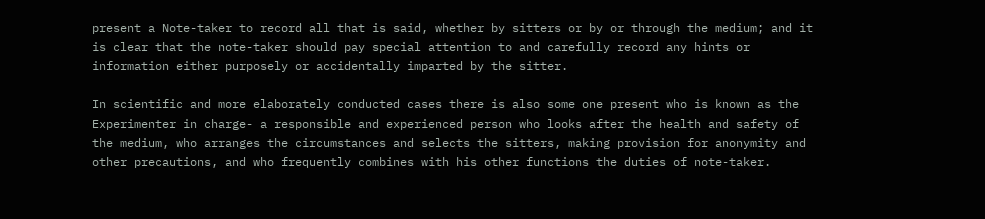present a Note-taker to record all that is said, whether by sitters or by or through the medium; and it is clear that the note-taker should pay special attention to and carefully record any hints or information either purposely or accidentally imparted by the sitter.

In scientific and more elaborately conducted cases there is also some one present who is known as the Experimenter in charge- a responsible and experienced person who looks after the health and safety of the medium, who arranges the circumstances and selects the sitters, making provision for anonymity and other precautions, and who frequently combines with his other functions the duties of note-taker.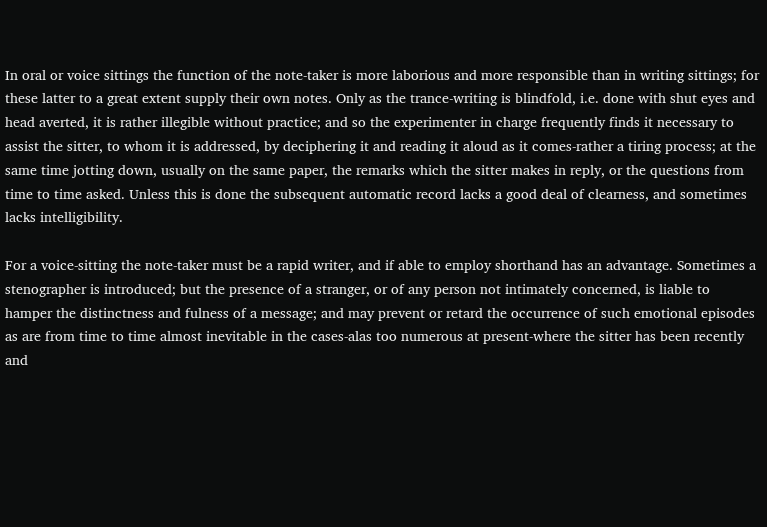In oral or voice sittings the function of the note-taker is more laborious and more responsible than in writing sittings; for these latter to a great extent supply their own notes. Only as the trance-writing is blindfold, i.e. done with shut eyes and head averted, it is rather illegible without practice; and so the experimenter in charge frequently finds it necessary to assist the sitter, to whom it is addressed, by deciphering it and reading it aloud as it comes-rather a tiring process; at the same time jotting down, usually on the same paper, the remarks which the sitter makes in reply, or the questions from time to time asked. Unless this is done the subsequent automatic record lacks a good deal of clearness, and sometimes lacks intelligibility.

For a voice-sitting the note-taker must be a rapid writer, and if able to employ shorthand has an advantage. Sometimes a stenographer is introduced; but the presence of a stranger, or of any person not intimately concerned, is liable to hamper the distinctness and fulness of a message; and may prevent or retard the occurrence of such emotional episodes as are from time to time almost inevitable in the cases-alas too numerous at present-where the sitter has been recently and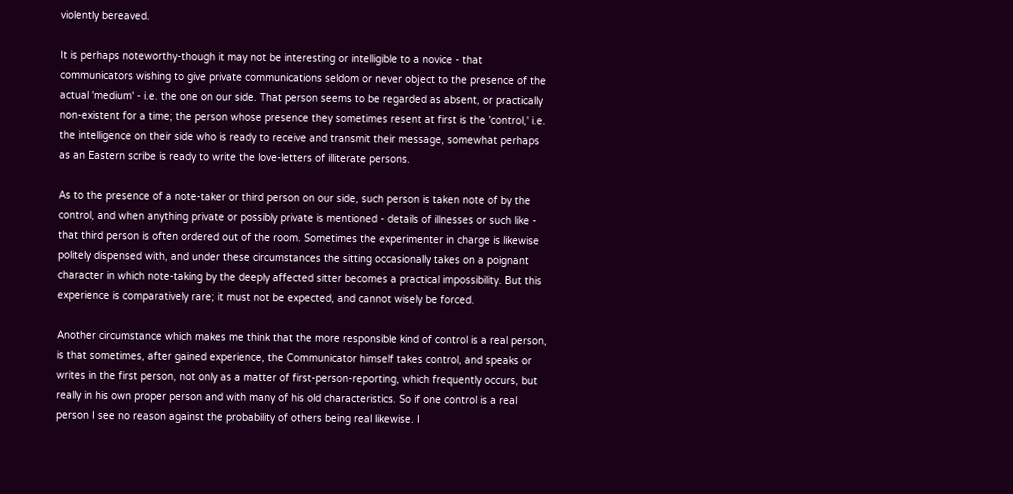violently bereaved.

It is perhaps noteworthy-though it may not be interesting or intelligible to a novice - that communicators wishing to give private communications seldom or never object to the presence of the actual 'medium' - i.e. the one on our side. That person seems to be regarded as absent, or practically non-existent for a time; the person whose presence they sometimes resent at first is the 'control,' i.e. the intelligence on their side who is ready to receive and transmit their message, somewhat perhaps as an Eastern scribe is ready to write the love-letters of illiterate persons.

As to the presence of a note-taker or third person on our side, such person is taken note of by the control, and when anything private or possibly private is mentioned - details of illnesses or such like - that third person is often ordered out of the room. Sometimes the experimenter in charge is likewise politely dispensed with, and under these circumstances the sitting occasionally takes on a poignant character in which note-taking by the deeply affected sitter becomes a practical impossibility. But this experience is comparatively rare; it must not be expected, and cannot wisely be forced.

Another circumstance which makes me think that the more responsible kind of control is a real person, is that sometimes, after gained experience, the Communicator himself takes control, and speaks or writes in the first person, not only as a matter of first-person-reporting, which frequently occurs, but really in his own proper person and with many of his old characteristics. So if one control is a real person I see no reason against the probability of others being real likewise. I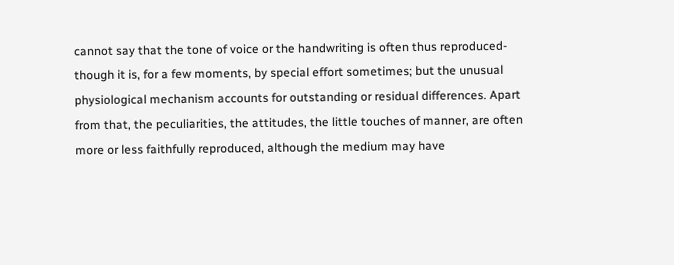cannot say that the tone of voice or the handwriting is often thus reproduced-though it is, for a few moments, by special effort sometimes; but the unusual physiological mechanism accounts for outstanding or residual differences. Apart from that, the peculiarities, the attitudes, the little touches of manner, are often more or less faithfully reproduced, although the medium may have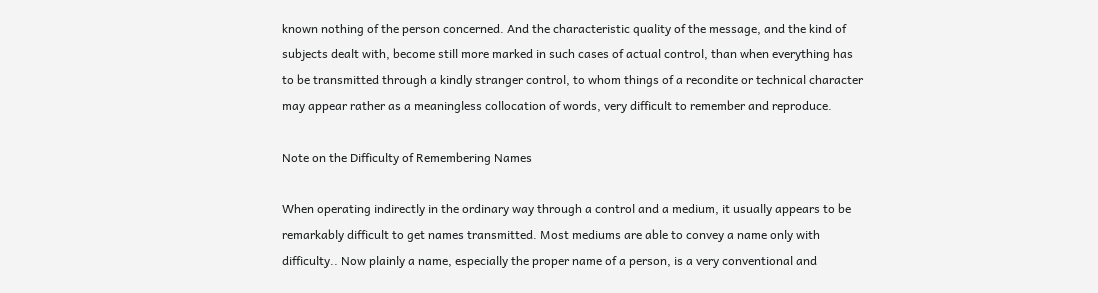known nothing of the person concerned. And the characteristic quality of the message, and the kind of subjects dealt with, become still more marked in such cases of actual control, than when everything has to be transmitted through a kindly stranger control, to whom things of a recondite or technical character may appear rather as a meaningless collocation of words, very difficult to remember and reproduce.

Note on the Difficulty of Remembering Names

When operating indirectly in the ordinary way through a control and a medium, it usually appears to be remarkably difficult to get names transmitted. Most mediums are able to convey a name only with difficulty.. Now plainly a name, especially the proper name of a person, is a very conventional and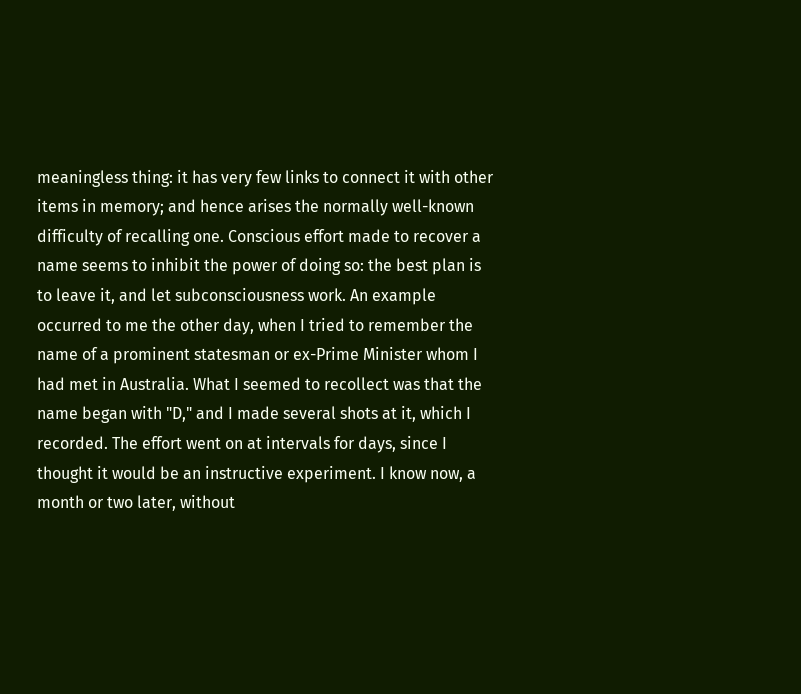meaningless thing: it has very few links to connect it with other items in memory; and hence arises the normally well-known difficulty of recalling one. Conscious effort made to recover a name seems to inhibit the power of doing so: the best plan is to leave it, and let subconsciousness work. An example occurred to me the other day, when I tried to remember the name of a prominent statesman or ex-Prime Minister whom I had met in Australia. What I seemed to recollect was that the name began with "D," and I made several shots at it, which I recorded. The effort went on at intervals for days, since I thought it would be an instructive experiment. I know now, a month or two later, without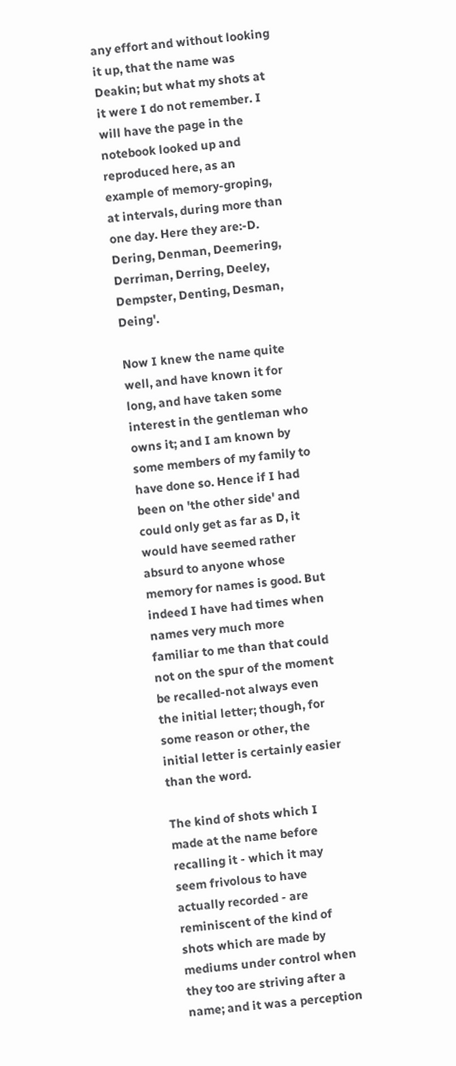any effort and without looking it up, that the name was Deakin; but what my shots at it were I do not remember. I will have the page in the notebook looked up and reproduced here, as an example of memory-groping, at intervals, during more than one day. Here they are:-D. Dering, Denman, Deemering, Derriman, Derring, Deeley, Dempster, Denting, Desman, Deing'.

Now I knew the name quite well, and have known it for long, and have taken some interest in the gentleman who owns it; and I am known by some members of my family to have done so. Hence if I had been on 'the other side' and could only get as far as D, it would have seemed rather absurd to anyone whose memory for names is good. But indeed I have had times when names very much more familiar to me than that could not on the spur of the moment be recalled-not always even the initial letter; though, for some reason or other, the initial letter is certainly easier than the word.

The kind of shots which I made at the name before recalling it - which it may seem frivolous to have actually recorded - are reminiscent of the kind of shots which are made by mediums under control when they too are striving after a name; and it was a perception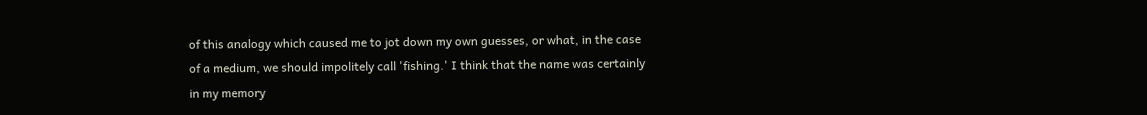of this analogy which caused me to jot down my own guesses, or what, in the case of a medium, we should impolitely call 'fishing.' I think that the name was certainly in my memory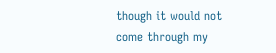though it would not come through my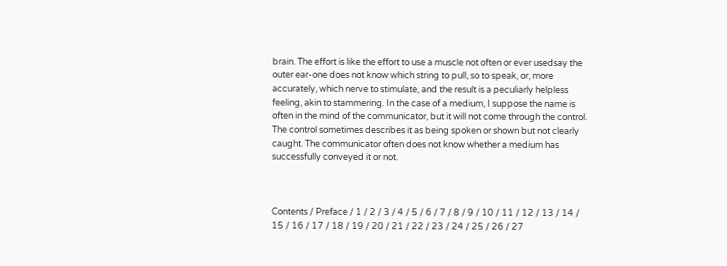brain. The effort is like the effort to use a muscle not often or ever usedsay the outer ear-one does not know which string to pull, so to speak, or, more accurately, which nerve to stimulate, and the result is a peculiarly helpless feeling, akin to stammering. In the case of a medium, I suppose the name is often in the mind of the communicator, but it will not come through the control. The control sometimes describes it as being spoken or shown but not clearly caught. The communicator often does not know whether a medium has successfully conveyed it or not.



Contents / Preface / 1 / 2 / 3 / 4 / 5 / 6 / 7 / 8 / 9 / 10 / 11 / 12 / 13 / 14 / 15 / 16 / 17 / 18 / 19 / 20 / 21 / 22 / 23 / 24 / 25 / 26 / 27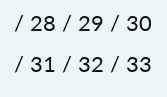/ 28 / 29 / 30 / 31 / 32 / 33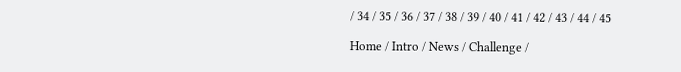/ 34 / 35 / 36 / 37 / 38 / 39 / 40 / 41 / 42 / 43 / 44 / 45

Home / Intro / News / Challenge /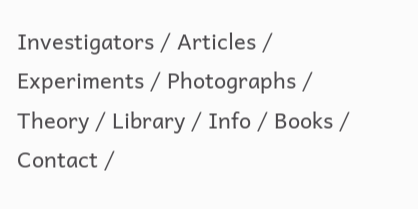Investigators / Articles / Experiments / Photographs / Theory / Library / Info / Books / Contact /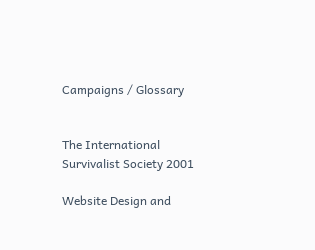Campaigns / Glossary


The International Survivalist Society 2001

Website Design and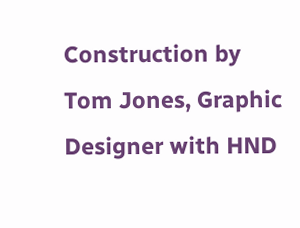Construction by Tom Jones, Graphic Designer with HND